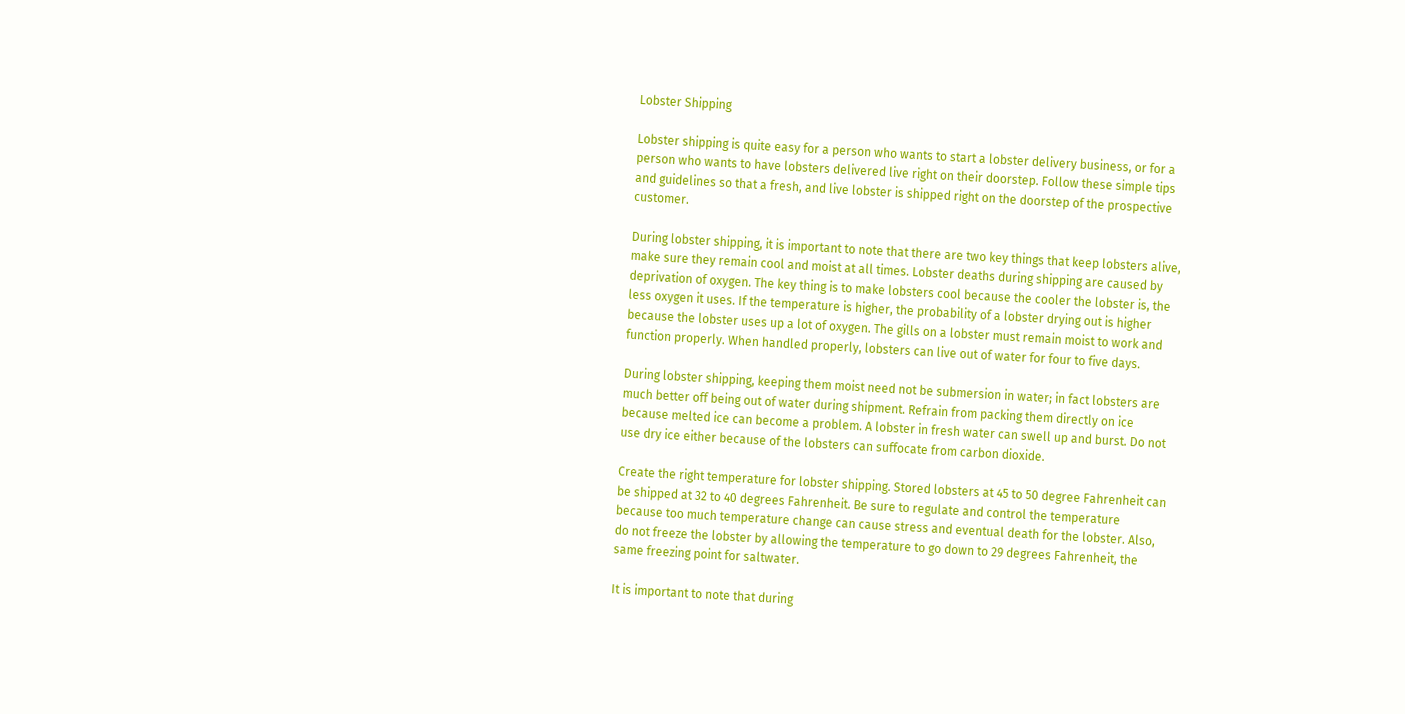Lobster Shipping

Lobster shipping is quite easy for a person who wants to start a lobster delivery business, or for a person who wants to have lobsters delivered live right on their doorstep. Follow these simple tips and guidelines so that a fresh, and live lobster is shipped right on the doorstep of the prospective customer.

During lobster shipping, it is important to note that there are two key things that keep lobsters alive, make sure they remain cool and moist at all times. Lobster deaths during shipping are caused by deprivation of oxygen. The key thing is to make lobsters cool because the cooler the lobster is, the less oxygen it uses. If the temperature is higher, the probability of a lobster drying out is higher because the lobster uses up a lot of oxygen. The gills on a lobster must remain moist to work and function properly. When handled properly, lobsters can live out of water for four to five days.

During lobster shipping, keeping them moist need not be submersion in water; in fact lobsters are much better off being out of water during shipment. Refrain from packing them directly on ice because melted ice can become a problem. A lobster in fresh water can swell up and burst. Do not use dry ice either because of the lobsters can suffocate from carbon dioxide.

Create the right temperature for lobster shipping. Stored lobsters at 45 to 50 degree Fahrenheit can be shipped at 32 to 40 degrees Fahrenheit. Be sure to regulate and control the temperature because too much temperature change can cause stress and eventual death for the lobster. Also, do not freeze the lobster by allowing the temperature to go down to 29 degrees Fahrenheit, the same freezing point for saltwater.

It is important to note that during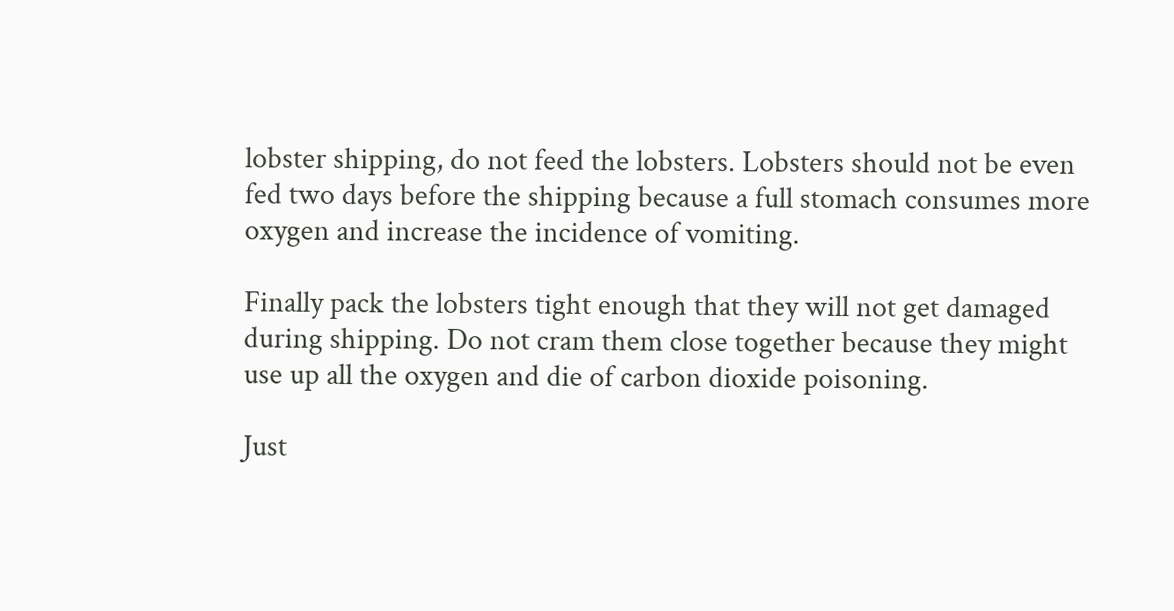lobster shipping, do not feed the lobsters. Lobsters should not be even fed two days before the shipping because a full stomach consumes more oxygen and increase the incidence of vomiting.

Finally pack the lobsters tight enough that they will not get damaged during shipping. Do not cram them close together because they might use up all the oxygen and die of carbon dioxide poisoning.

Just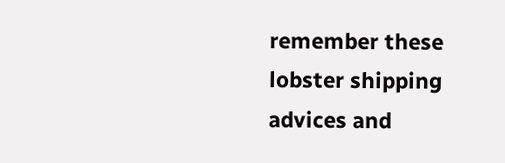remember these lobster shipping advices and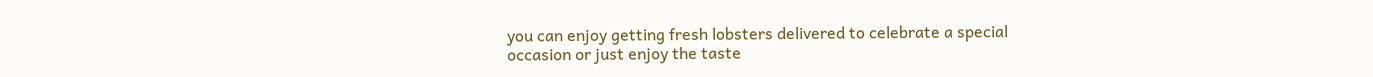you can enjoy getting fresh lobsters delivered to celebrate a special occasion or just enjoy the taste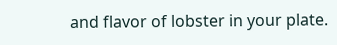and flavor of lobster in your plate.